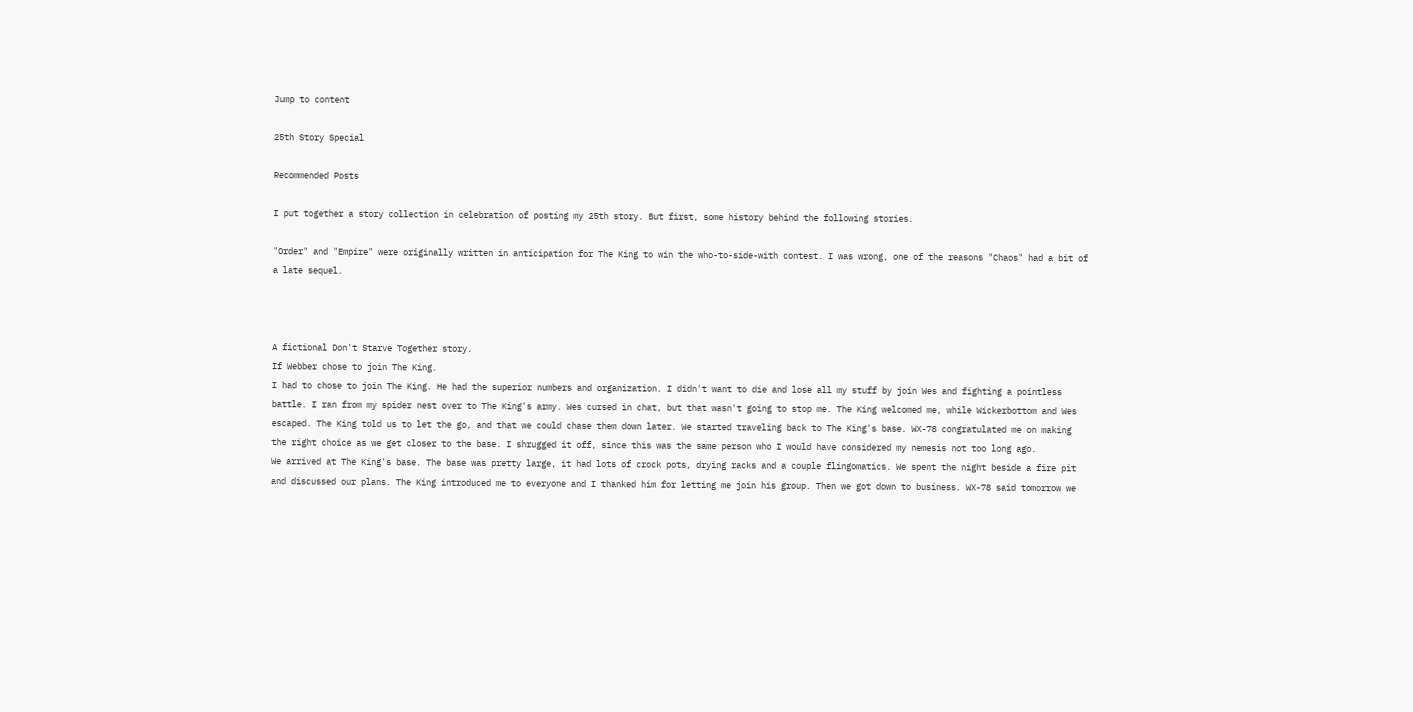Jump to content

25th Story Special

Recommended Posts

I put together a story collection in celebration of posting my 25th story. But first, some history behind the following stories.

"Order" and "Empire" were originally written in anticipation for The King to win the who-to-side-with contest. I was wrong, one of the reasons "Chaos" had a bit of a late sequel.



A fictional Don't Starve Together story.
If Webber chose to join The King.
I had to chose to join The King. He had the superior numbers and organization. I didn't want to die and lose all my stuff by join Wes and fighting a pointless battle. I ran from my spider nest over to The King's army. Wes cursed in chat, but that wasn't going to stop me. The King welcomed me, while Wickerbottom and Wes escaped. The King told us to let the go, and that we could chase them down later. We started traveling back to The King's base. WX-78 congratulated me on making the right choice as we get closer to the base. I shrugged it off, since this was the same person who I would have considered my nemesis not too long ago.
We arrived at The King's base. The base was pretty large, it had lots of crock pots, drying racks and a couple flingomatics. We spent the night beside a fire pit and discussed our plans. The King introduced me to everyone and I thanked him for letting me join his group. Then we got down to business. WX-78 said tomorrow we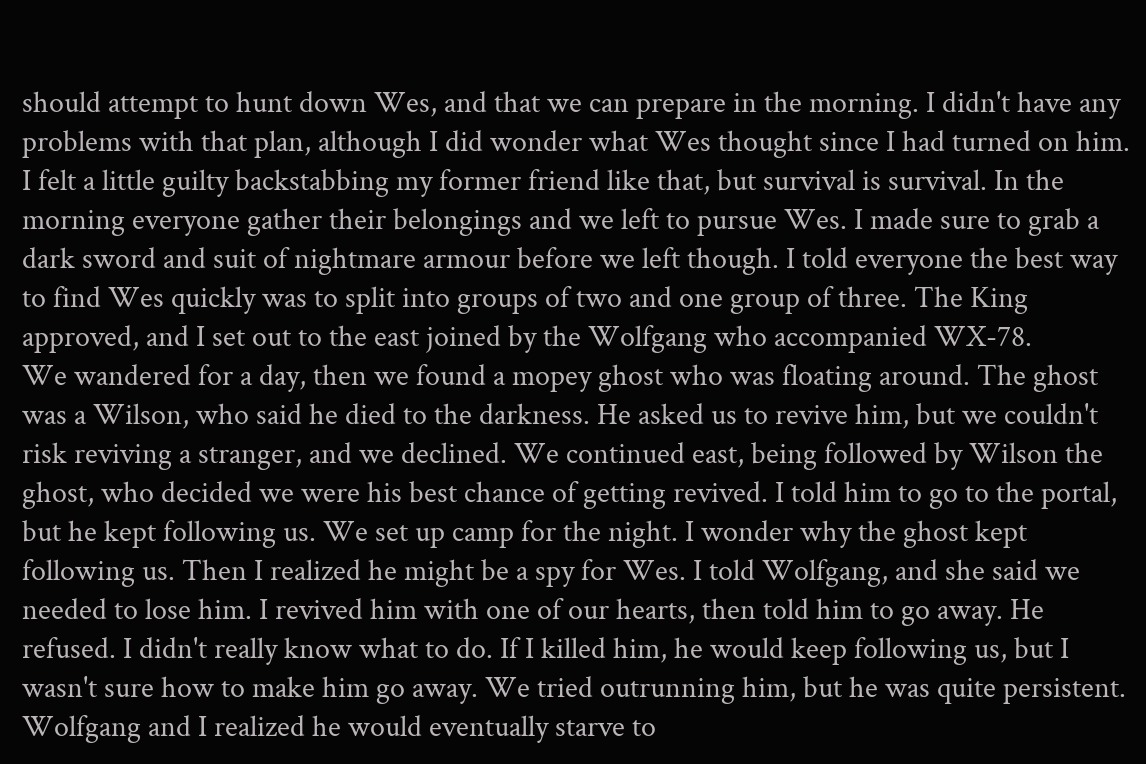should attempt to hunt down Wes, and that we can prepare in the morning. I didn't have any problems with that plan, although I did wonder what Wes thought since I had turned on him. I felt a little guilty backstabbing my former friend like that, but survival is survival. In the morning everyone gather their belongings and we left to pursue Wes. I made sure to grab a dark sword and suit of nightmare armour before we left though. I told everyone the best way to find Wes quickly was to split into groups of two and one group of three. The King approved, and I set out to the east joined by the Wolfgang who accompanied WX-78.
We wandered for a day, then we found a mopey ghost who was floating around. The ghost was a Wilson, who said he died to the darkness. He asked us to revive him, but we couldn't risk reviving a stranger, and we declined. We continued east, being followed by Wilson the ghost, who decided we were his best chance of getting revived. I told him to go to the portal, but he kept following us. We set up camp for the night. I wonder why the ghost kept following us. Then I realized he might be a spy for Wes. I told Wolfgang, and she said we needed to lose him. I revived him with one of our hearts, then told him to go away. He refused. I didn't really know what to do. If I killed him, he would keep following us, but I wasn't sure how to make him go away. We tried outrunning him, but he was quite persistent.
Wolfgang and I realized he would eventually starve to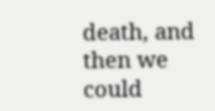death, and then we could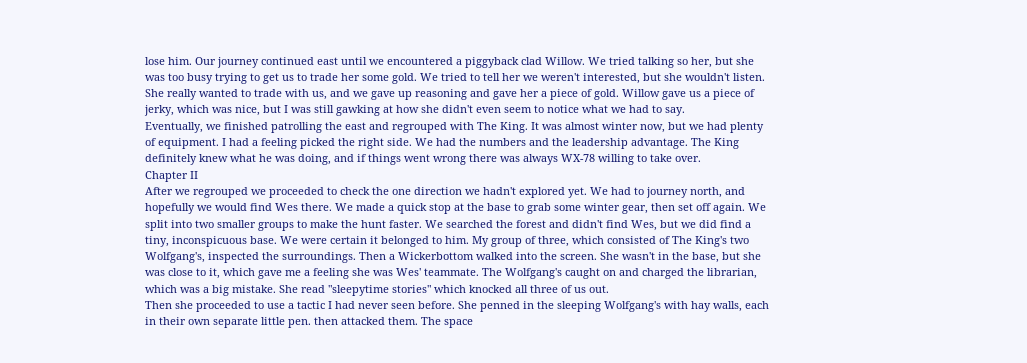lose him. Our journey continued east until we encountered a piggyback clad Willow. We tried talking so her, but she was too busy trying to get us to trade her some gold. We tried to tell her we weren't interested, but she wouldn't listen. She really wanted to trade with us, and we gave up reasoning and gave her a piece of gold. Willow gave us a piece of jerky, which was nice, but I was still gawking at how she didn't even seem to notice what we had to say.
Eventually, we finished patrolling the east and regrouped with The King. It was almost winter now, but we had plenty of equipment. I had a feeling picked the right side. We had the numbers and the leadership advantage. The King definitely knew what he was doing, and if things went wrong there was always WX-78 willing to take over.
Chapter II
After we regrouped we proceeded to check the one direction we hadn't explored yet. We had to journey north, and hopefully we would find Wes there. We made a quick stop at the base to grab some winter gear, then set off again. We split into two smaller groups to make the hunt faster. We searched the forest and didn't find Wes, but we did find a tiny, inconspicuous base. We were certain it belonged to him. My group of three, which consisted of The King's two Wolfgang's, inspected the surroundings. Then a Wickerbottom walked into the screen. She wasn't in the base, but she was close to it, which gave me a feeling she was Wes' teammate. The Wolfgang's caught on and charged the librarian, which was a big mistake. She read "sleepytime stories" which knocked all three of us out.
Then she proceeded to use a tactic I had never seen before. She penned in the sleeping Wolfgang's with hay walls, each in their own separate little pen. then attacked them. The space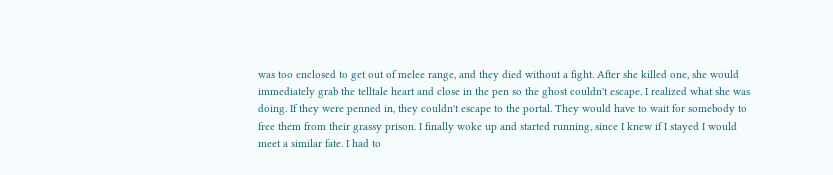was too enclosed to get out of melee range, and they died without a fight. After she killed one, she would immediately grab the telltale heart and close in the pen so the ghost couldn't escape. I realized what she was doing. If they were penned in, they couldn't escape to the portal. They would have to wait for somebody to free them from their grassy prison. I finally woke up and started running, since I knew if I stayed I would meet a similar fate. I had to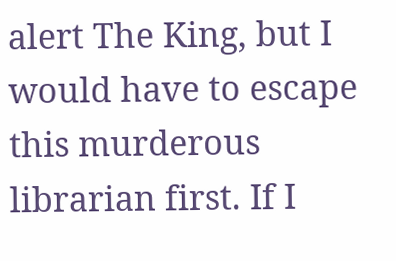alert The King, but I would have to escape this murderous librarian first. If I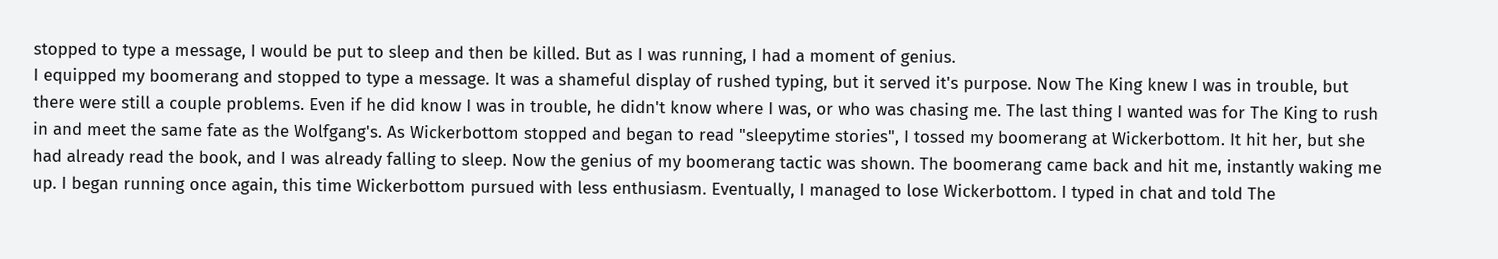stopped to type a message, I would be put to sleep and then be killed. But as I was running, I had a moment of genius.
I equipped my boomerang and stopped to type a message. It was a shameful display of rushed typing, but it served it's purpose. Now The King knew I was in trouble, but there were still a couple problems. Even if he did know I was in trouble, he didn't know where I was, or who was chasing me. The last thing I wanted was for The King to rush in and meet the same fate as the Wolfgang's. As Wickerbottom stopped and began to read "sleepytime stories", I tossed my boomerang at Wickerbottom. It hit her, but she had already read the book, and I was already falling to sleep. Now the genius of my boomerang tactic was shown. The boomerang came back and hit me, instantly waking me up. I began running once again, this time Wickerbottom pursued with less enthusiasm. Eventually, I managed to lose Wickerbottom. I typed in chat and told The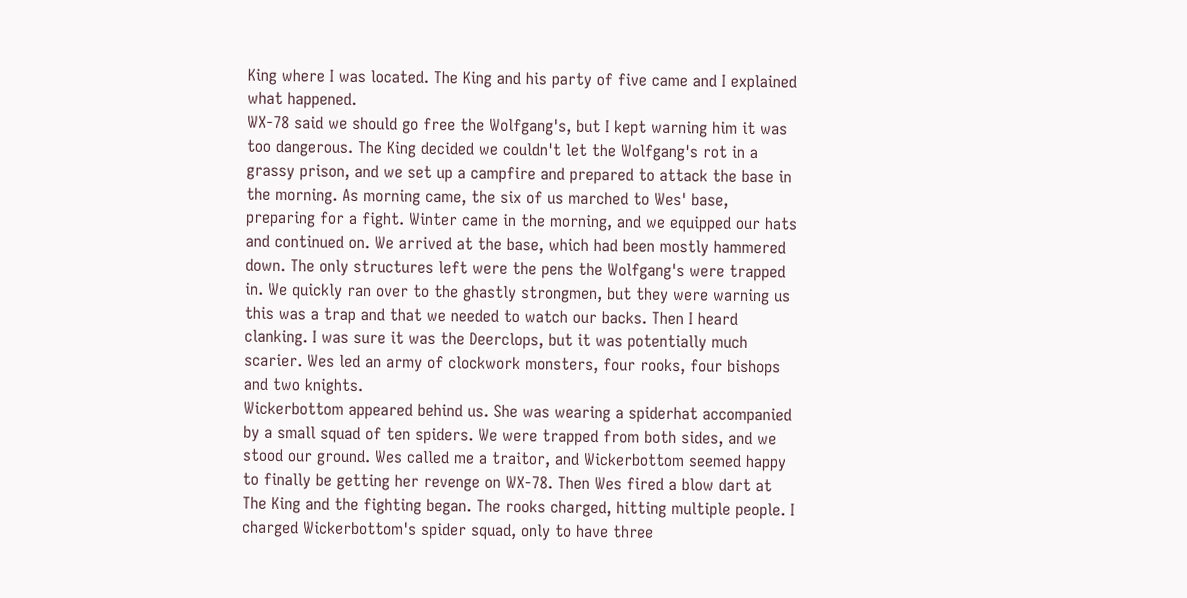King where I was located. The King and his party of five came and I explained what happened.
WX-78 said we should go free the Wolfgang's, but I kept warning him it was too dangerous. The King decided we couldn't let the Wolfgang's rot in a grassy prison, and we set up a campfire and prepared to attack the base in the morning. As morning came, the six of us marched to Wes' base, preparing for a fight. Winter came in the morning, and we equipped our hats and continued on. We arrived at the base, which had been mostly hammered down. The only structures left were the pens the Wolfgang's were trapped in. We quickly ran over to the ghastly strongmen, but they were warning us this was a trap and that we needed to watch our backs. Then I heard clanking. I was sure it was the Deerclops, but it was potentially much scarier. Wes led an army of clockwork monsters, four rooks, four bishops and two knights.
Wickerbottom appeared behind us. She was wearing a spiderhat accompanied by a small squad of ten spiders. We were trapped from both sides, and we stood our ground. Wes called me a traitor, and Wickerbottom seemed happy to finally be getting her revenge on WX-78. Then Wes fired a blow dart at The King and the fighting began. The rooks charged, hitting multiple people. I charged Wickerbottom's spider squad, only to have three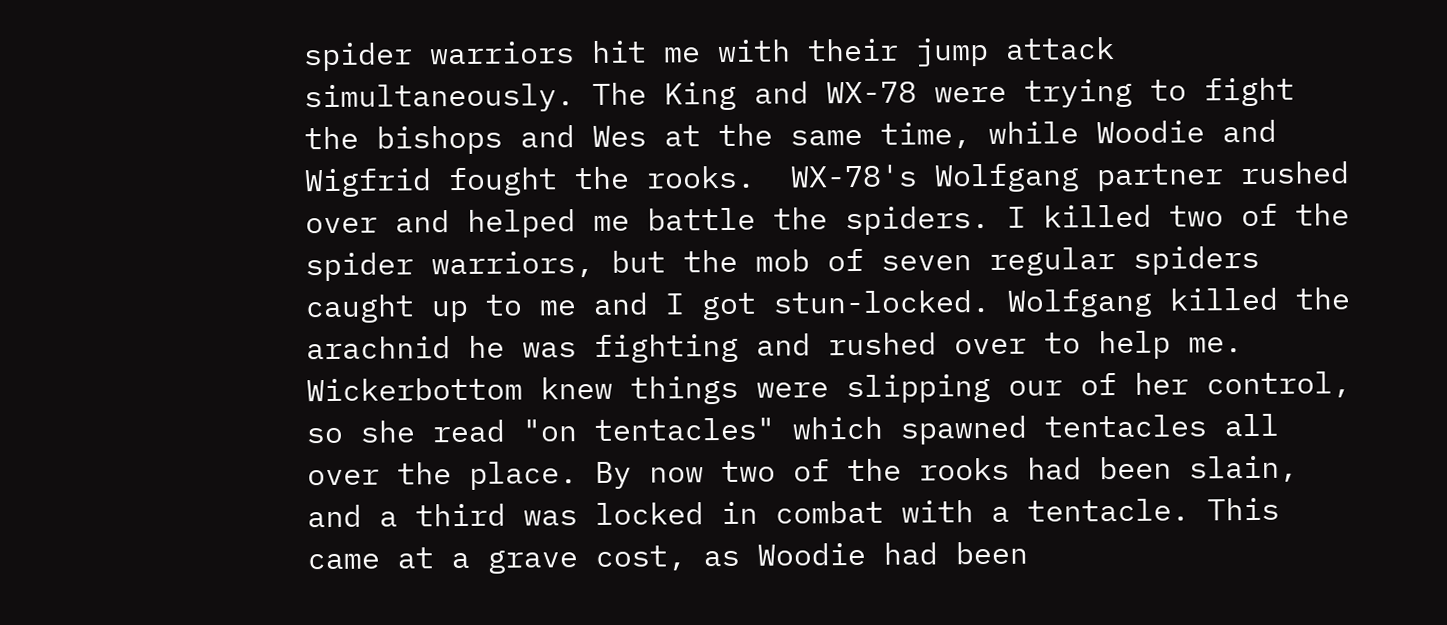spider warriors hit me with their jump attack simultaneously. The King and WX-78 were trying to fight the bishops and Wes at the same time, while Woodie and Wigfrid fought the rooks.  WX-78's Wolfgang partner rushed over and helped me battle the spiders. I killed two of the spider warriors, but the mob of seven regular spiders caught up to me and I got stun-locked. Wolfgang killed the arachnid he was fighting and rushed over to help me.
Wickerbottom knew things were slipping our of her control, so she read "on tentacles" which spawned tentacles all over the place. By now two of the rooks had been slain, and a third was locked in combat with a tentacle. This came at a grave cost, as Woodie had been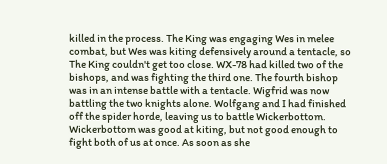killed in the process. The King was engaging Wes in melee combat, but Wes was kiting defensively around a tentacle, so The King couldn't get too close. WX-78 had killed two of the bishops, and was fighting the third one. The fourth bishop was in an intense battle with a tentacle. Wigfrid was now battling the two knights alone. Wolfgang and I had finished off the spider horde, leaving us to battle Wickerbottom. Wickerbottom was good at kiting, but not good enough to fight both of us at once. As soon as she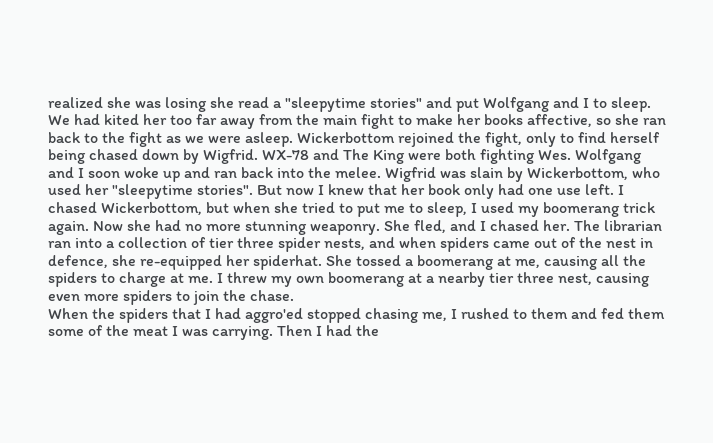realized she was losing she read a "sleepytime stories" and put Wolfgang and I to sleep.
We had kited her too far away from the main fight to make her books affective, so she ran back to the fight as we were asleep. Wickerbottom rejoined the fight, only to find herself being chased down by Wigfrid. WX-78 and The King were both fighting Wes. Wolfgang and I soon woke up and ran back into the melee. Wigfrid was slain by Wickerbottom, who used her "sleepytime stories". But now I knew that her book only had one use left. I chased Wickerbottom, but when she tried to put me to sleep, I used my boomerang trick again. Now she had no more stunning weaponry. She fled, and I chased her. The librarian ran into a collection of tier three spider nests, and when spiders came out of the nest in defence, she re-equipped her spiderhat. She tossed a boomerang at me, causing all the spiders to charge at me. I threw my own boomerang at a nearby tier three nest, causing even more spiders to join the chase.
When the spiders that I had aggro'ed stopped chasing me, I rushed to them and fed them some of the meat I was carrying. Then I had the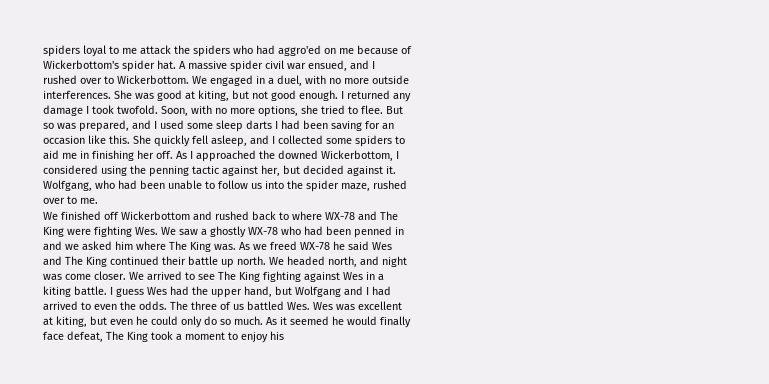spiders loyal to me attack the spiders who had aggro'ed on me because of Wickerbottom's spider hat. A massive spider civil war ensued, and I rushed over to Wickerbottom. We engaged in a duel, with no more outside interferences. She was good at kiting, but not good enough. I returned any damage I took twofold. Soon, with no more options, she tried to flee. But so was prepared, and I used some sleep darts I had been saving for an occasion like this. She quickly fell asleep, and I collected some spiders to aid me in finishing her off. As I approached the downed Wickerbottom, I considered using the penning tactic against her, but decided against it. Wolfgang, who had been unable to follow us into the spider maze, rushed over to me.
We finished off Wickerbottom and rushed back to where WX-78 and The King were fighting Wes. We saw a ghostly WX-78 who had been penned in and we asked him where The King was. As we freed WX-78 he said Wes and The King continued their battle up north. We headed north, and night was come closer. We arrived to see The King fighting against Wes in a kiting battle. I guess Wes had the upper hand, but Wolfgang and I had arrived to even the odds. The three of us battled Wes. Wes was excellent at kiting, but even he could only do so much. As it seemed he would finally face defeat, The King took a moment to enjoy his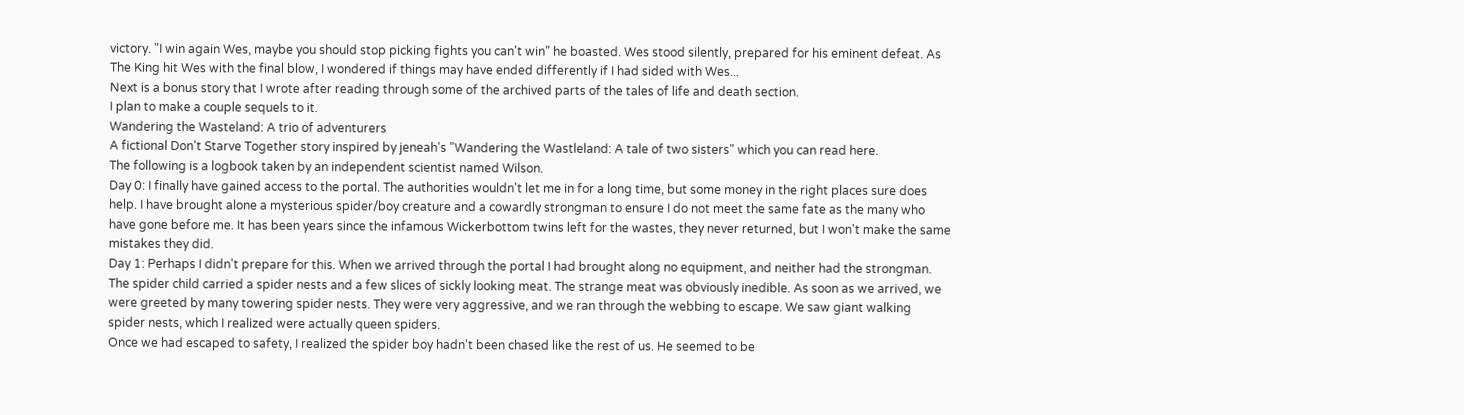victory. "I win again Wes, maybe you should stop picking fights you can't win" he boasted. Wes stood silently, prepared for his eminent defeat. As The King hit Wes with the final blow, I wondered if things may have ended differently if I had sided with Wes...
Next is a bonus story that I wrote after reading through some of the archived parts of the tales of life and death section.
I plan to make a couple sequels to it.
Wandering the Wasteland: A trio of adventurers
A fictional Don't Starve Together story inspired by jeneah's "Wandering the Wastleland: A tale of two sisters" which you can read here.
The following is a logbook taken by an independent scientist named Wilson.
Day 0: I finally have gained access to the portal. The authorities wouldn't let me in for a long time, but some money in the right places sure does help. I have brought alone a mysterious spider/boy creature and a cowardly strongman to ensure I do not meet the same fate as the many who have gone before me. It has been years since the infamous Wickerbottom twins left for the wastes, they never returned, but I won't make the same mistakes they did.
Day 1: Perhaps I didn't prepare for this. When we arrived through the portal I had brought along no equipment, and neither had the strongman. The spider child carried a spider nests and a few slices of sickly looking meat. The strange meat was obviously inedible. As soon as we arrived, we were greeted by many towering spider nests. They were very aggressive, and we ran through the webbing to escape. We saw giant walking spider nests, which I realized were actually queen spiders.
Once we had escaped to safety, I realized the spider boy hadn't been chased like the rest of us. He seemed to be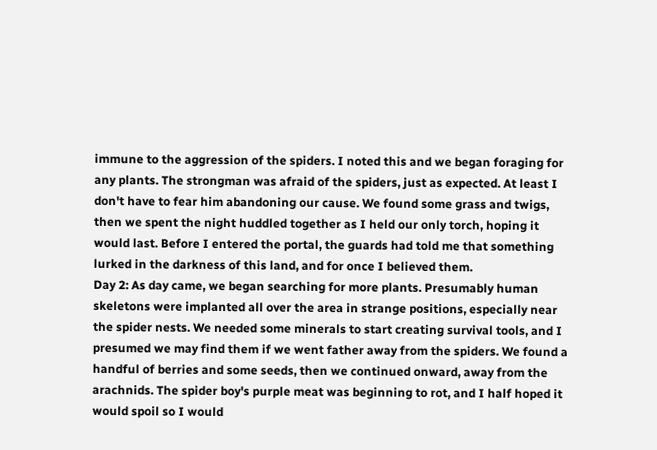immune to the aggression of the spiders. I noted this and we began foraging for any plants. The strongman was afraid of the spiders, just as expected. At least I don't have to fear him abandoning our cause. We found some grass and twigs, then we spent the night huddled together as I held our only torch, hoping it would last. Before I entered the portal, the guards had told me that something lurked in the darkness of this land, and for once I believed them.
Day 2: As day came, we began searching for more plants. Presumably human skeletons were implanted all over the area in strange positions, especially near the spider nests. We needed some minerals to start creating survival tools, and I presumed we may find them if we went father away from the spiders. We found a handful of berries and some seeds, then we continued onward, away from the arachnids. The spider boy's purple meat was beginning to rot, and I half hoped it would spoil so I would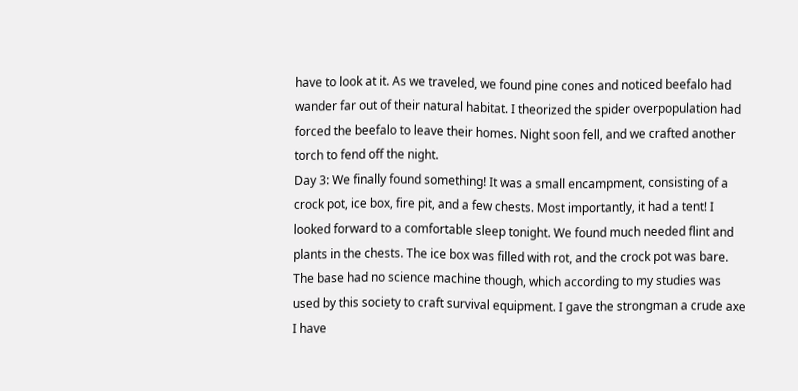have to look at it. As we traveled, we found pine cones and noticed beefalo had wander far out of their natural habitat. I theorized the spider overpopulation had forced the beefalo to leave their homes. Night soon fell, and we crafted another torch to fend off the night.
Day 3: We finally found something! It was a small encampment, consisting of a crock pot, ice box, fire pit, and a few chests. Most importantly, it had a tent! I looked forward to a comfortable sleep tonight. We found much needed flint and plants in the chests. The ice box was filled with rot, and the crock pot was bare. The base had no science machine though, which according to my studies was used by this society to craft survival equipment. I gave the strongman a crude axe I have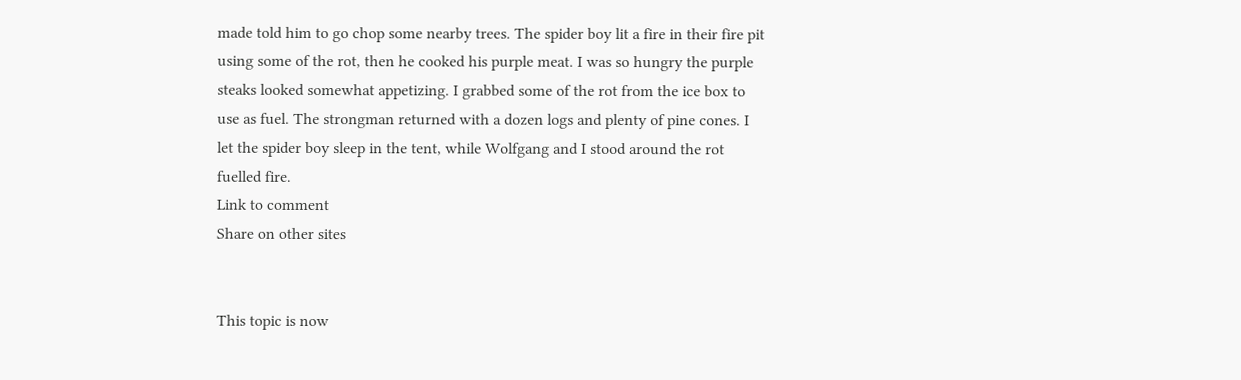made told him to go chop some nearby trees. The spider boy lit a fire in their fire pit using some of the rot, then he cooked his purple meat. I was so hungry the purple steaks looked somewhat appetizing. I grabbed some of the rot from the ice box to use as fuel. The strongman returned with a dozen logs and plenty of pine cones. I let the spider boy sleep in the tent, while Wolfgang and I stood around the rot fuelled fire.
Link to comment
Share on other sites


This topic is now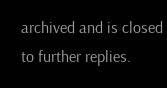archived and is closed to further replies.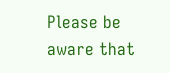Please be aware that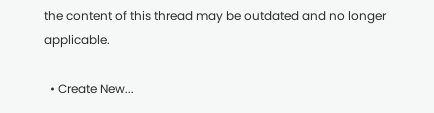the content of this thread may be outdated and no longer applicable.

  • Create New...